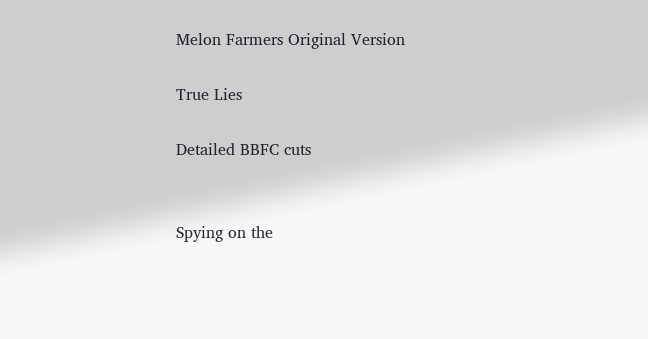Melon Farmers Original Version

True Lies

Detailed BBFC cuts


Spying on the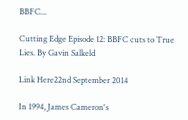BBFC...

Cutting Edge Episode 12: BBFC cuts to True Lies. By Gavin Salkeld

Link Here22nd September 2014

In 1994, James Cameron's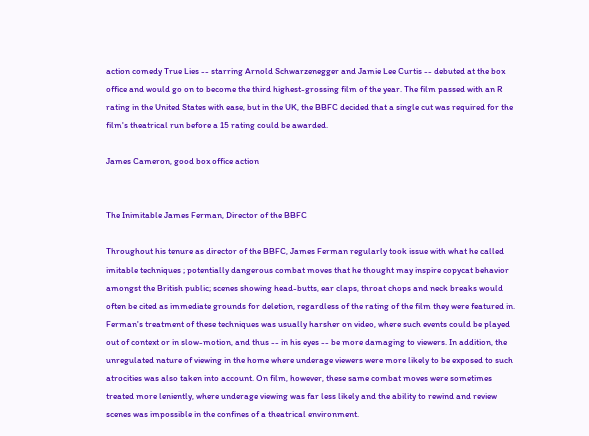action comedy True Lies -- starring Arnold Schwarzenegger and Jamie Lee Curtis -- debuted at the box office and would go on to become the third highest-grossing film of the year. The film passed with an R rating in the United States with ease, but in the UK, the BBFC decided that a single cut was required for the film's theatrical run before a 15 rating could be awarded.

James Cameron, good box office action


The Inimitable James Ferman, Director of the BBFC

Throughout his tenure as director of the BBFC, James Ferman regularly took issue with what he called imitable techniques ; potentially dangerous combat moves that he thought may inspire copycat behavior amongst the British public; scenes showing head-butts, ear claps, throat chops and neck breaks would often be cited as immediate grounds for deletion, regardless of the rating of the film they were featured in. Ferman's treatment of these techniques was usually harsher on video, where such events could be played out of context or in slow-motion, and thus -- in his eyes -- be more damaging to viewers. In addition, the unregulated nature of viewing in the home where underage viewers were more likely to be exposed to such atrocities was also taken into account. On film, however, these same combat moves were sometimes treated more leniently, where underage viewing was far less likely and the ability to rewind and review scenes was impossible in the confines of a theatrical environment.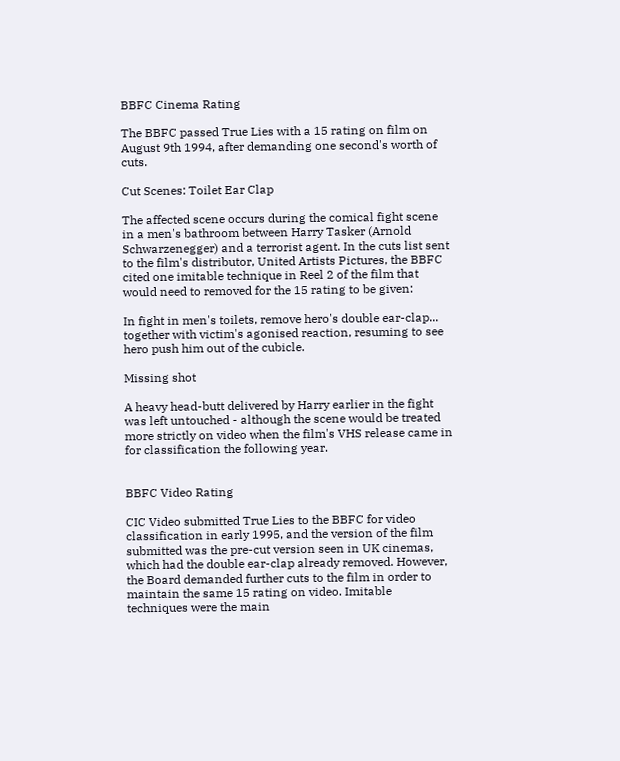BBFC Cinema Rating

The BBFC passed True Lies with a 15 rating on film on August 9th 1994, after demanding one second's worth of cuts.

Cut Scenes: Toilet Ear Clap

The affected scene occurs during the comical fight scene in a men's bathroom between Harry Tasker (Arnold Schwarzenegger) and a terrorist agent. In the cuts list sent to the film's distributor, United Artists Pictures, the BBFC cited one imitable technique in Reel 2 of the film that would need to removed for the 15 rating to be given:

In fight in men's toilets, remove hero's double ear-clap... together with victim's agonised reaction, resuming to see hero push him out of the cubicle.

Missing shot

A heavy head-butt delivered by Harry earlier in the fight was left untouched - although the scene would be treated more strictly on video when the film's VHS release came in for classification the following year.


BBFC Video Rating

CIC Video submitted True Lies to the BBFC for video classification in early 1995, and the version of the film submitted was the pre-cut version seen in UK cinemas, which had the double ear-clap already removed. However, the Board demanded further cuts to the film in order to maintain the same 15 rating on video. Imitable techniques were the main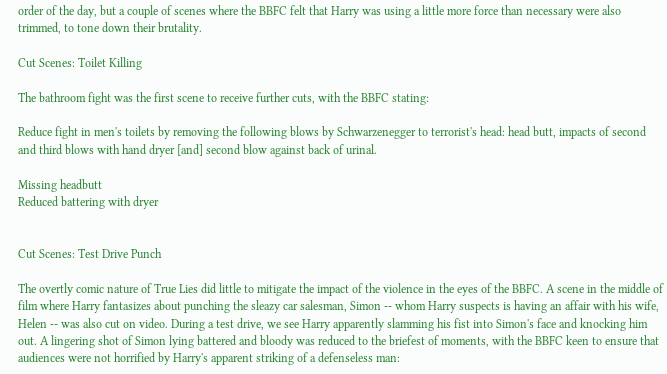order of the day, but a couple of scenes where the BBFC felt that Harry was using a little more force than necessary were also trimmed, to tone down their brutality.

Cut Scenes: Toilet Killing

The bathroom fight was the first scene to receive further cuts, with the BBFC stating:

Reduce fight in men's toilets by removing the following blows by Schwarzenegger to terrorist's head: head butt, impacts of second and third blows with hand dryer [and] second blow against back of urinal.

Missing headbutt
Reduced battering with dryer


Cut Scenes: Test Drive Punch

The overtly comic nature of True Lies did little to mitigate the impact of the violence in the eyes of the BBFC. A scene in the middle of film where Harry fantasizes about punching the sleazy car salesman, Simon -- whom Harry suspects is having an affair with his wife, Helen -- was also cut on video. During a test drive, we see Harry apparently slamming his fist into Simon's face and knocking him out. A lingering shot of Simon lying battered and bloody was reduced to the briefest of moments, with the BBFC keen to ensure that audiences were not horrified by Harry's apparent striking of a defenseless man: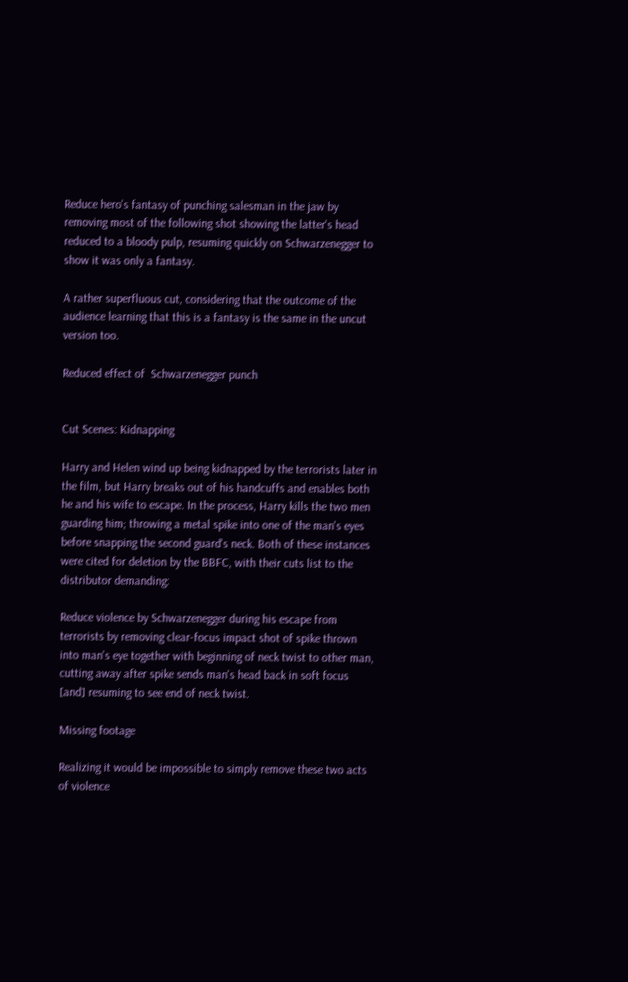Reduce hero's fantasy of punching salesman in the jaw by removing most of the following shot showing the latter's head reduced to a bloody pulp, resuming quickly on Schwarzenegger to show it was only a fantasy.

A rather superfluous cut, considering that the outcome of the audience learning that this is a fantasy is the same in the uncut version too.

Reduced effect of  Schwarzenegger punch


Cut Scenes: Kidnapping

Harry and Helen wind up being kidnapped by the terrorists later in the film, but Harry breaks out of his handcuffs and enables both he and his wife to escape. In the process, Harry kills the two men guarding him; throwing a metal spike into one of the man's eyes before snapping the second guard's neck. Both of these instances were cited for deletion by the BBFC, with their cuts list to the distributor demanding:

Reduce violence by Schwarzenegger during his escape from terrorists by removing clear-focus impact shot of spike thrown into man's eye together with beginning of neck twist to other man, cutting away after spike sends man's head back in soft focus [and] resuming to see end of neck twist.

Missing footage

Realizing it would be impossible to simply remove these two acts of violence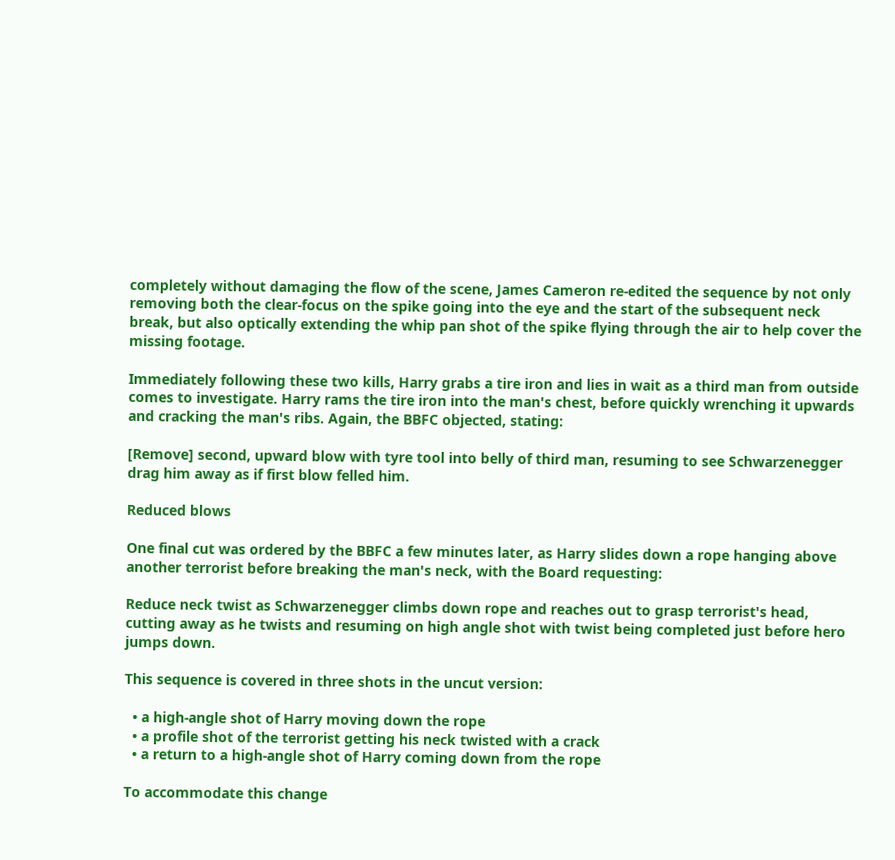completely without damaging the flow of the scene, James Cameron re-edited the sequence by not only removing both the clear-focus on the spike going into the eye and the start of the subsequent neck break, but also optically extending the whip pan shot of the spike flying through the air to help cover the missing footage.

Immediately following these two kills, Harry grabs a tire iron and lies in wait as a third man from outside comes to investigate. Harry rams the tire iron into the man's chest, before quickly wrenching it upwards and cracking the man's ribs. Again, the BBFC objected, stating:

[Remove] second, upward blow with tyre tool into belly of third man, resuming to see Schwarzenegger drag him away as if first blow felled him.

Reduced blows

One final cut was ordered by the BBFC a few minutes later, as Harry slides down a rope hanging above another terrorist before breaking the man's neck, with the Board requesting:

Reduce neck twist as Schwarzenegger climbs down rope and reaches out to grasp terrorist's head, cutting away as he twists and resuming on high angle shot with twist being completed just before hero jumps down.

This sequence is covered in three shots in the uncut version:

  • a high-angle shot of Harry moving down the rope
  • a profile shot of the terrorist getting his neck twisted with a crack
  • a return to a high-angle shot of Harry coming down from the rope

To accommodate this change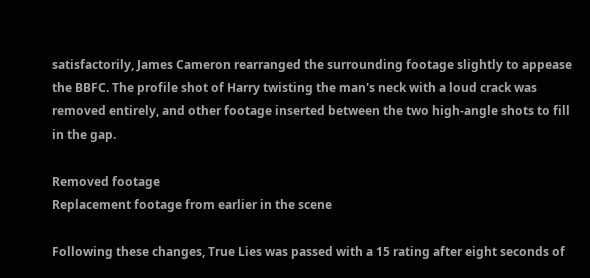satisfactorily, James Cameron rearranged the surrounding footage slightly to appease the BBFC. The profile shot of Harry twisting the man's neck with a loud crack was removed entirely, and other footage inserted between the two high-angle shots to fill in the gap.

Removed footage
Replacement footage from earlier in the scene

Following these changes, True Lies was passed with a 15 rating after eight seconds of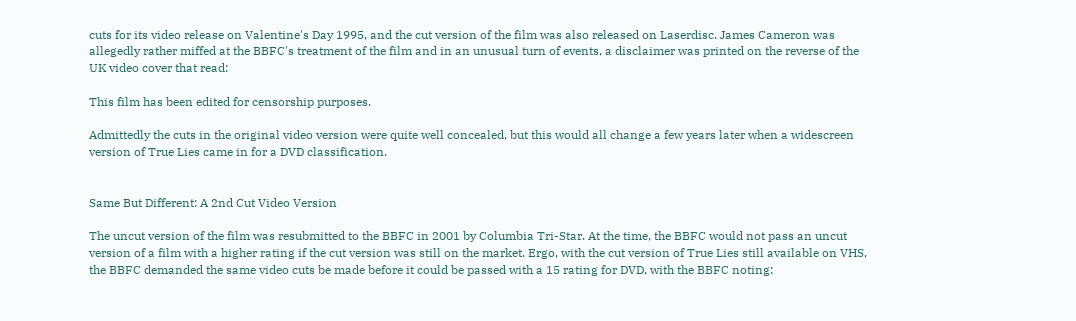cuts for its video release on Valentine's Day 1995, and the cut version of the film was also released on Laserdisc. James Cameron was allegedly rather miffed at the BBFC's treatment of the film and in an unusual turn of events, a disclaimer was printed on the reverse of the UK video cover that read:

This film has been edited for censorship purposes.

Admittedly the cuts in the original video version were quite well concealed, but this would all change a few years later when a widescreen version of True Lies came in for a DVD classification.


Same But Different: A 2nd Cut Video Version

The uncut version of the film was resubmitted to the BBFC in 2001 by Columbia Tri-Star. At the time, the BBFC would not pass an uncut version of a film with a higher rating if the cut version was still on the market. Ergo, with the cut version of True Lies still available on VHS, the BBFC demanded the same video cuts be made before it could be passed with a 15 rating for DVD, with the BBFC noting: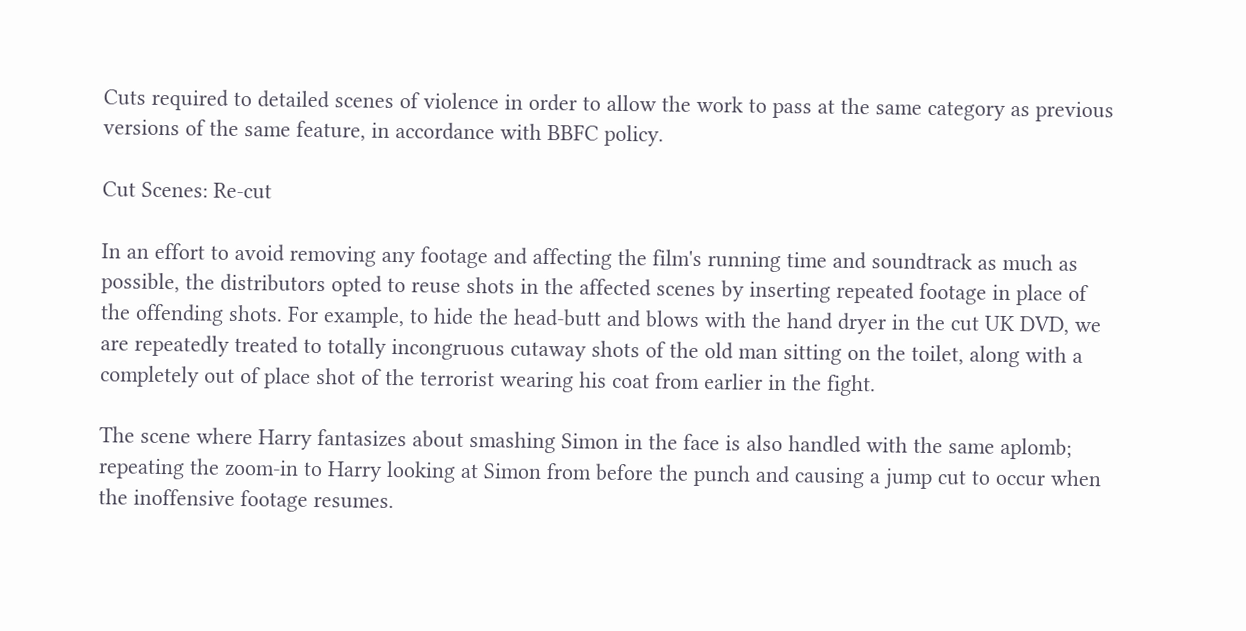Cuts required to detailed scenes of violence in order to allow the work to pass at the same category as previous versions of the same feature, in accordance with BBFC policy.

Cut Scenes: Re-cut

In an effort to avoid removing any footage and affecting the film's running time and soundtrack as much as possible, the distributors opted to reuse shots in the affected scenes by inserting repeated footage in place of the offending shots. For example, to hide the head-butt and blows with the hand dryer in the cut UK DVD, we are repeatedly treated to totally incongruous cutaway shots of the old man sitting on the toilet, along with a completely out of place shot of the terrorist wearing his coat from earlier in the fight.

The scene where Harry fantasizes about smashing Simon in the face is also handled with the same aplomb; repeating the zoom-in to Harry looking at Simon from before the punch and causing a jump cut to occur when the inoffensive footage resumes.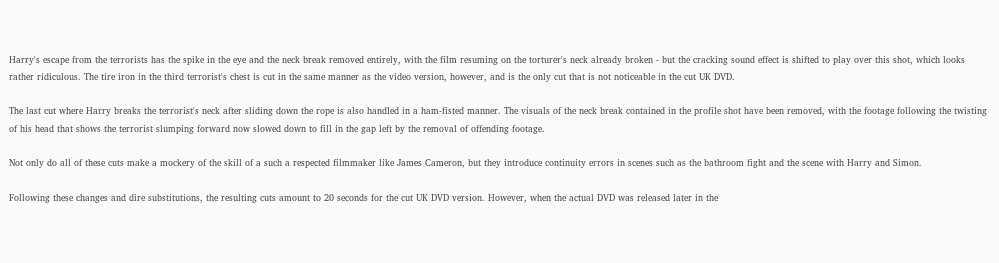Harry's escape from the terrorists has the spike in the eye and the neck break removed entirely, with the film resuming on the torturer's neck already broken - but the cracking sound effect is shifted to play over this shot, which looks rather ridiculous. The tire iron in the third terrorist's chest is cut in the same manner as the video version, however, and is the only cut that is not noticeable in the cut UK DVD.

The last cut where Harry breaks the terrorist's neck after sliding down the rope is also handled in a ham-fisted manner. The visuals of the neck break contained in the profile shot have been removed, with the footage following the twisting of his head that shows the terrorist slumping forward now slowed down to fill in the gap left by the removal of offending footage.

Not only do all of these cuts make a mockery of the skill of a such a respected filmmaker like James Cameron, but they introduce continuity errors in scenes such as the bathroom fight and the scene with Harry and Simon.

Following these changes and dire substitutions, the resulting cuts amount to 20 seconds for the cut UK DVD version. However, when the actual DVD was released later in the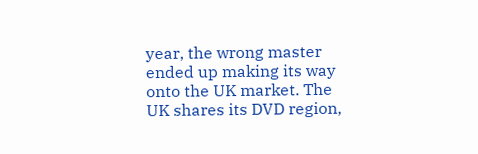year, the wrong master ended up making its way onto the UK market. The UK shares its DVD region,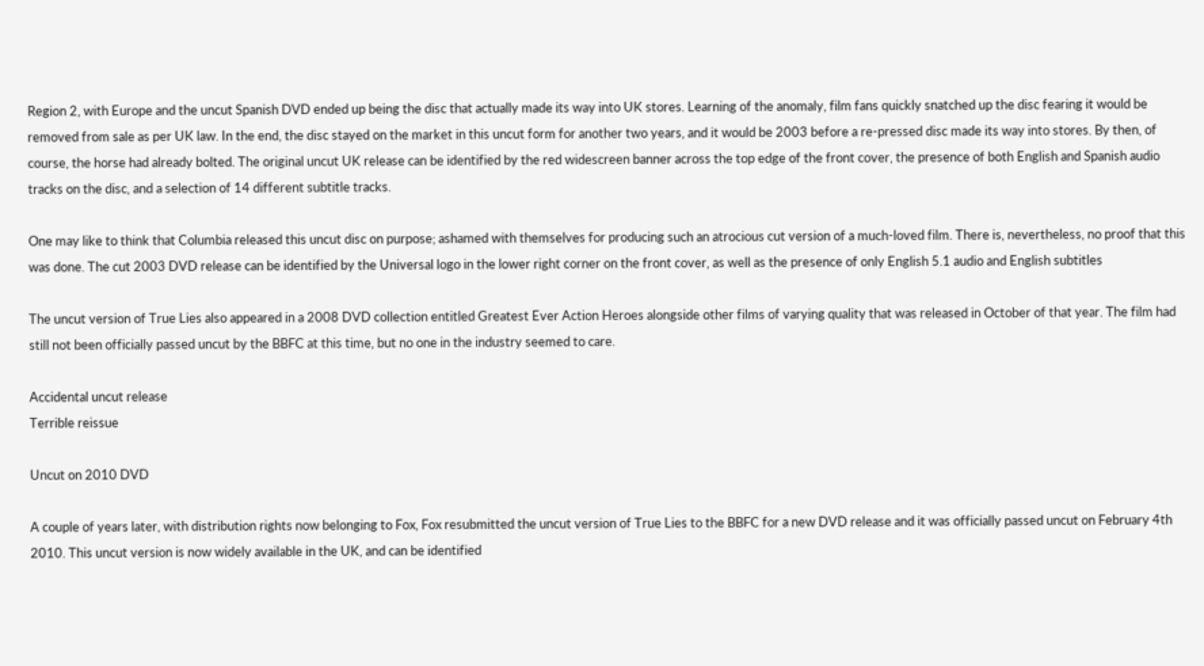Region 2, with Europe and the uncut Spanish DVD ended up being the disc that actually made its way into UK stores. Learning of the anomaly, film fans quickly snatched up the disc fearing it would be removed from sale as per UK law. In the end, the disc stayed on the market in this uncut form for another two years, and it would be 2003 before a re-pressed disc made its way into stores. By then, of course, the horse had already bolted. The original uncut UK release can be identified by the red widescreen banner across the top edge of the front cover, the presence of both English and Spanish audio tracks on the disc, and a selection of 14 different subtitle tracks.

One may like to think that Columbia released this uncut disc on purpose; ashamed with themselves for producing such an atrocious cut version of a much-loved film. There is, nevertheless, no proof that this was done. The cut 2003 DVD release can be identified by the Universal logo in the lower right corner on the front cover, as well as the presence of only English 5.1 audio and English subtitles

The uncut version of True Lies also appeared in a 2008 DVD collection entitled Greatest Ever Action Heroes alongside other films of varying quality that was released in October of that year. The film had still not been officially passed uncut by the BBFC at this time, but no one in the industry seemed to care.

Accidental uncut release
Terrible reissue

Uncut on 2010 DVD

A couple of years later, with distribution rights now belonging to Fox, Fox resubmitted the uncut version of True Lies to the BBFC for a new DVD release and it was officially passed uncut on February 4th 2010. This uncut version is now widely available in the UK, and can be identified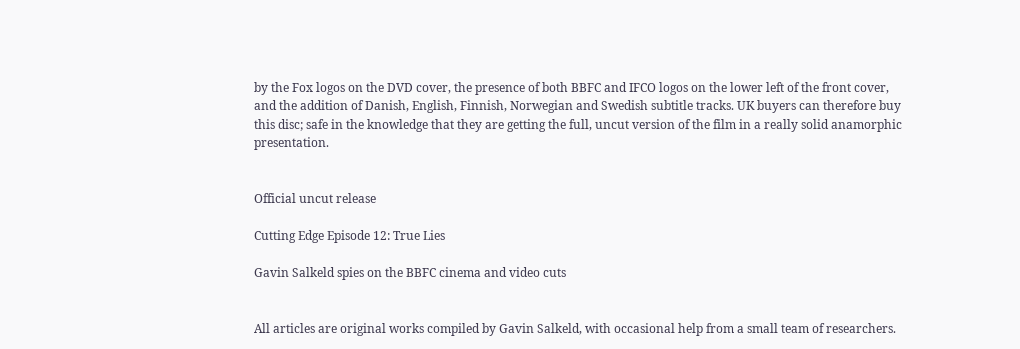by the Fox logos on the DVD cover, the presence of both BBFC and IFCO logos on the lower left of the front cover, and the addition of Danish, English, Finnish, Norwegian and Swedish subtitle tracks. UK buyers can therefore buy this disc; safe in the knowledge that they are getting the full, uncut version of the film in a really solid anamorphic presentation.


Official uncut release

Cutting Edge Episode 12: True Lies

Gavin Salkeld spies on the BBFC cinema and video cuts


All articles are original works compiled by Gavin Salkeld, with occasional help from a small team of researchers.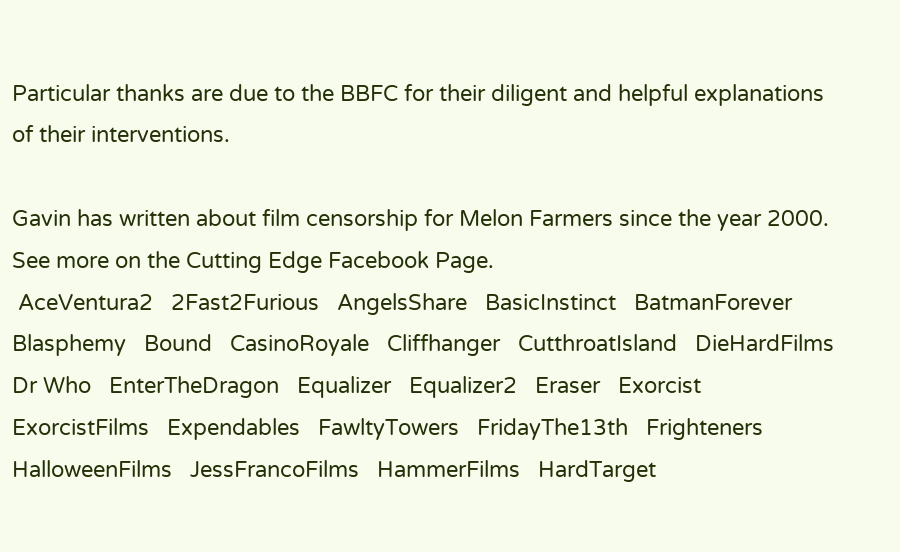Particular thanks are due to the BBFC for their diligent and helpful explanations of their interventions.

Gavin has written about film censorship for Melon Farmers since the year 2000. See more on the Cutting Edge Facebook Page.
 AceVentura2   2Fast2Furious   AngelsShare   BasicInstinct   BatmanForever   Blasphemy   Bound   CasinoRoyale   Cliffhanger   CutthroatIsland   DieHardFilms   Dr Who   EnterTheDragon   Equalizer   Equalizer2   Eraser   Exorcist   ExorcistFilms   Expendables   FawltyTowers   FridayThe13th   Frighteners   HalloweenFilms   JessFrancoFilms   HammerFilms   HardTarget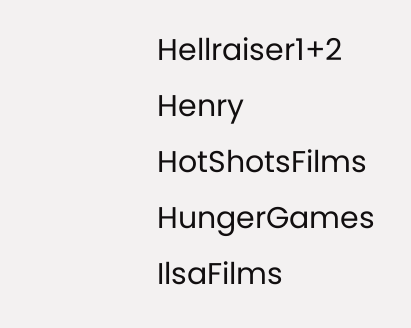Hellraiser1+2   Henry   HotShotsFilms   HungerGames   IlsaFilms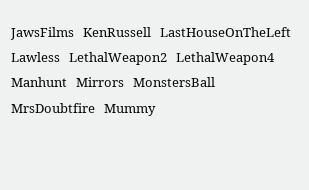JawsFilms   KenRussell   LastHouseOnTheLeft   Lawless   LethalWeapon2   LethalWeapon4   Manhunt   Mirrors   MonstersBall   MrsDoubtfire   Mummy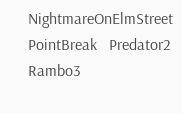NightmareOnElmStreet   PointBreak   Predator2   Rambo3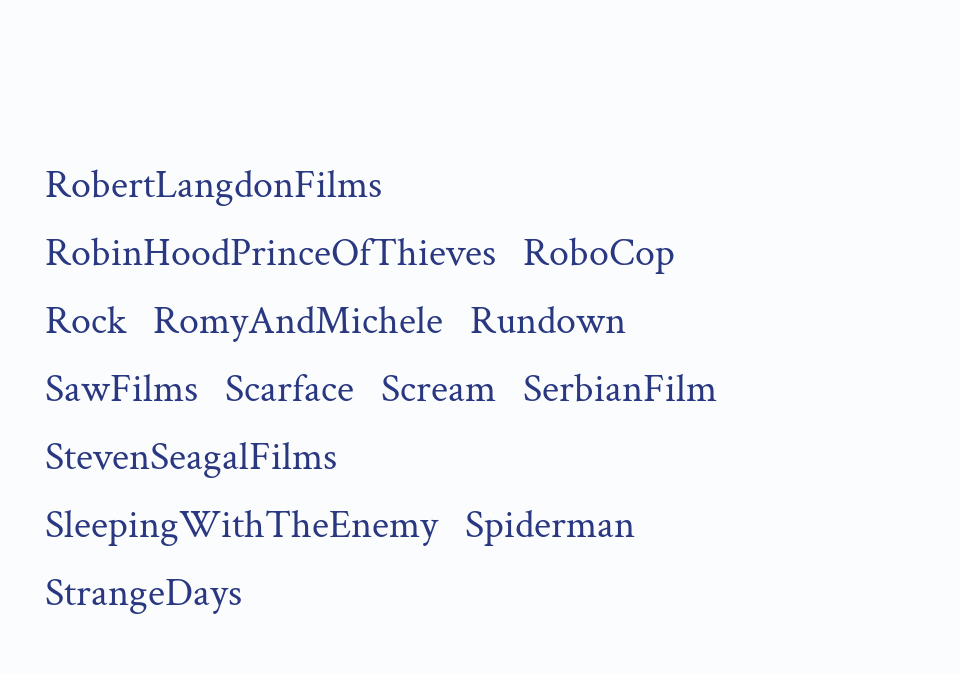RobertLangdonFilms   RobinHoodPrinceOfThieves   RoboCop   Rock   RomyAndMichele   Rundown   SawFilms   Scarface   Scream   SerbianFilm   StevenSeagalFilms   SleepingWithTheEnemy   Spiderman   StrangeDays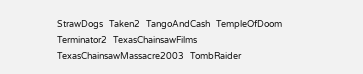StrawDogs   Taken2   TangoAndCash   TempleOfDoom   Terminator2   TexasChainsawFilms   TexasChainsawMassacre2003   TombRaider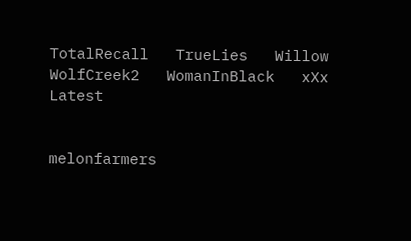TotalRecall   TrueLies   Willow   WolfCreek2   WomanInBlack   xXx   Latest


melonfarmers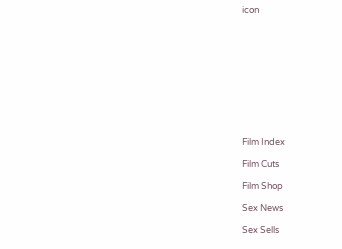icon











Film Index

Film Cuts

Film Shop

Sex News

Sex Sells